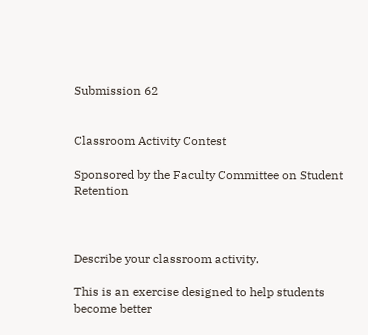Submission 62


Classroom Activity Contest

Sponsored by the Faculty Committee on Student Retention



Describe your classroom activity.

This is an exercise designed to help students become better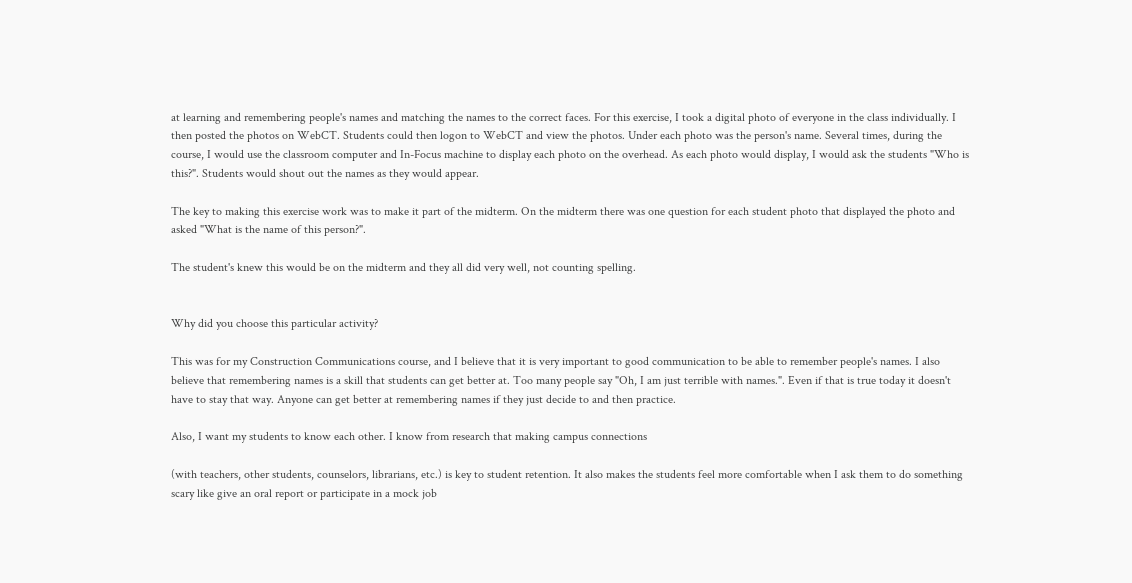at learning and remembering people's names and matching the names to the correct faces. For this exercise, I took a digital photo of everyone in the class individually. I then posted the photos on WebCT. Students could then logon to WebCT and view the photos. Under each photo was the person's name. Several times, during the course, I would use the classroom computer and In-Focus machine to display each photo on the overhead. As each photo would display, I would ask the students "Who is this?". Students would shout out the names as they would appear.

The key to making this exercise work was to make it part of the midterm. On the midterm there was one question for each student photo that displayed the photo and asked "What is the name of this person?".

The student's knew this would be on the midterm and they all did very well, not counting spelling.


Why did you choose this particular activity?

This was for my Construction Communications course, and I believe that it is very important to good communication to be able to remember people's names. I also believe that remembering names is a skill that students can get better at. Too many people say "Oh, I am just terrible with names.". Even if that is true today it doesn't have to stay that way. Anyone can get better at remembering names if they just decide to and then practice.

Also, I want my students to know each other. I know from research that making campus connections

(with teachers, other students, counselors, librarians, etc.) is key to student retention. It also makes the students feel more comfortable when I ask them to do something scary like give an oral report or participate in a mock job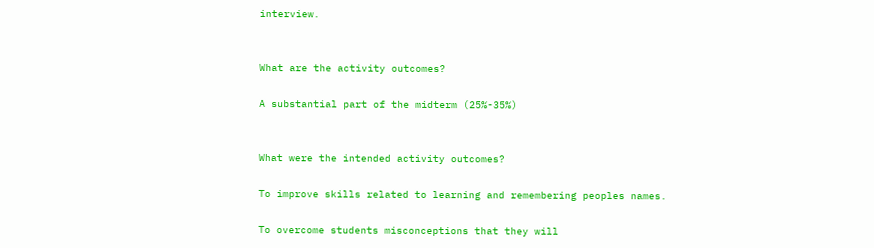interview.


What are the activity outcomes?

A substantial part of the midterm (25%-35%)


What were the intended activity outcomes?

To improve skills related to learning and remembering peoples names.

To overcome students misconceptions that they will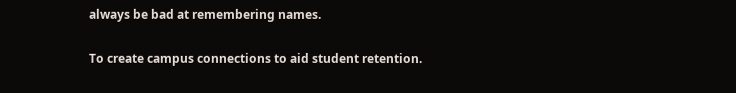always be bad at remembering names.

To create campus connections to aid student retention.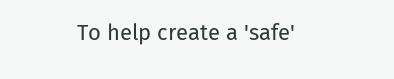To help create a 'safe'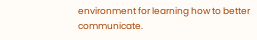environment for learning how to better communicate.